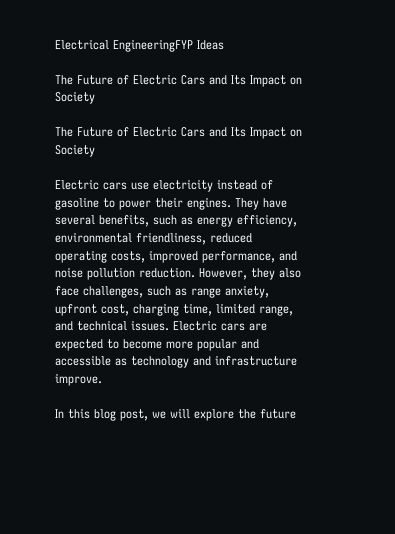Electrical EngineeringFYP Ideas

The Future of Electric Cars and Its Impact on Society

The Future of Electric Cars and Its Impact on Society

Electric cars use electricity instead of gasoline to power their engines. They have several benefits, such as energy efficiency, environmental friendliness, reduced operating costs, improved performance, and noise pollution reduction. However, they also face challenges, such as range anxiety, upfront cost, charging time, limited range, and technical issues. Electric cars are expected to become more popular and accessible as technology and infrastructure improve.

In this blog post, we will explore the future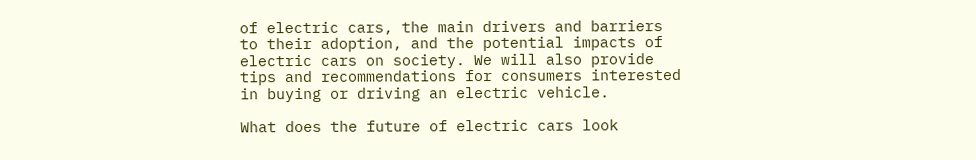of electric cars, the main drivers and barriers to their adoption, and the potential impacts of electric cars on society. We will also provide tips and recommendations for consumers interested in buying or driving an electric vehicle.

What does the future of electric cars look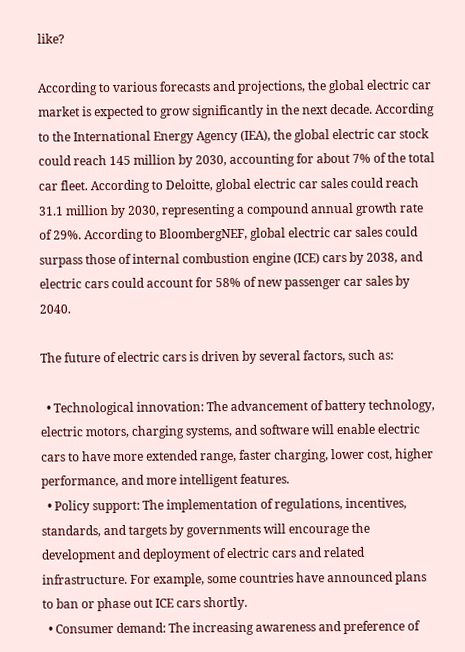like?

According to various forecasts and projections, the global electric car market is expected to grow significantly in the next decade. According to the International Energy Agency (IEA), the global electric car stock could reach 145 million by 2030, accounting for about 7% of the total car fleet. According to Deloitte, global electric car sales could reach 31.1 million by 2030, representing a compound annual growth rate of 29%. According to BloombergNEF, global electric car sales could surpass those of internal combustion engine (ICE) cars by 2038, and electric cars could account for 58% of new passenger car sales by 2040.

The future of electric cars is driven by several factors, such as:

  • Technological innovation: The advancement of battery technology, electric motors, charging systems, and software will enable electric cars to have more extended range, faster charging, lower cost, higher performance, and more intelligent features.
  • Policy support: The implementation of regulations, incentives, standards, and targets by governments will encourage the development and deployment of electric cars and related infrastructure. For example, some countries have announced plans to ban or phase out ICE cars shortly.
  • Consumer demand: The increasing awareness and preference of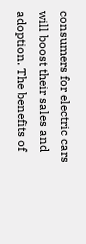consumers for electric cars will boost their sales and adoption. The benefits of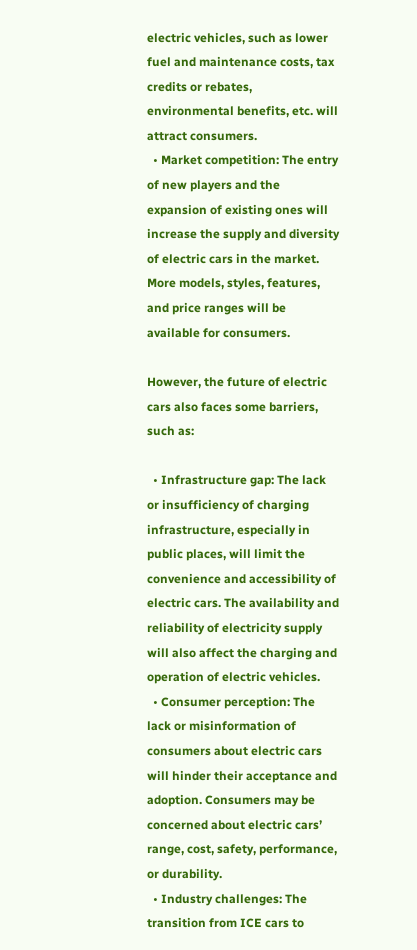electric vehicles, such as lower fuel and maintenance costs, tax credits or rebates, environmental benefits, etc. will attract consumers.
  • Market competition: The entry of new players and the expansion of existing ones will increase the supply and diversity of electric cars in the market. More models, styles, features, and price ranges will be available for consumers.

However, the future of electric cars also faces some barriers, such as:

  • Infrastructure gap: The lack or insufficiency of charging infrastructure, especially in public places, will limit the convenience and accessibility of electric cars. The availability and reliability of electricity supply will also affect the charging and operation of electric vehicles.
  • Consumer perception: The lack or misinformation of consumers about electric cars will hinder their acceptance and adoption. Consumers may be concerned about electric cars’ range, cost, safety, performance, or durability.
  • Industry challenges: The transition from ICE cars to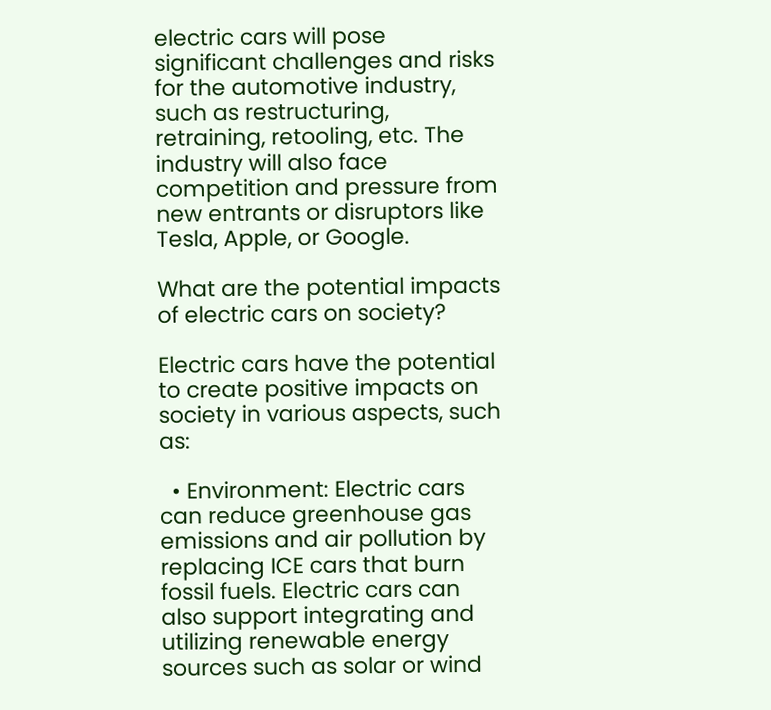electric cars will pose significant challenges and risks for the automotive industry, such as restructuring, retraining, retooling, etc. The industry will also face competition and pressure from new entrants or disruptors like Tesla, Apple, or Google.

What are the potential impacts of electric cars on society?

Electric cars have the potential to create positive impacts on society in various aspects, such as:

  • Environment: Electric cars can reduce greenhouse gas emissions and air pollution by replacing ICE cars that burn fossil fuels. Electric cars can also support integrating and utilizing renewable energy sources such as solar or wind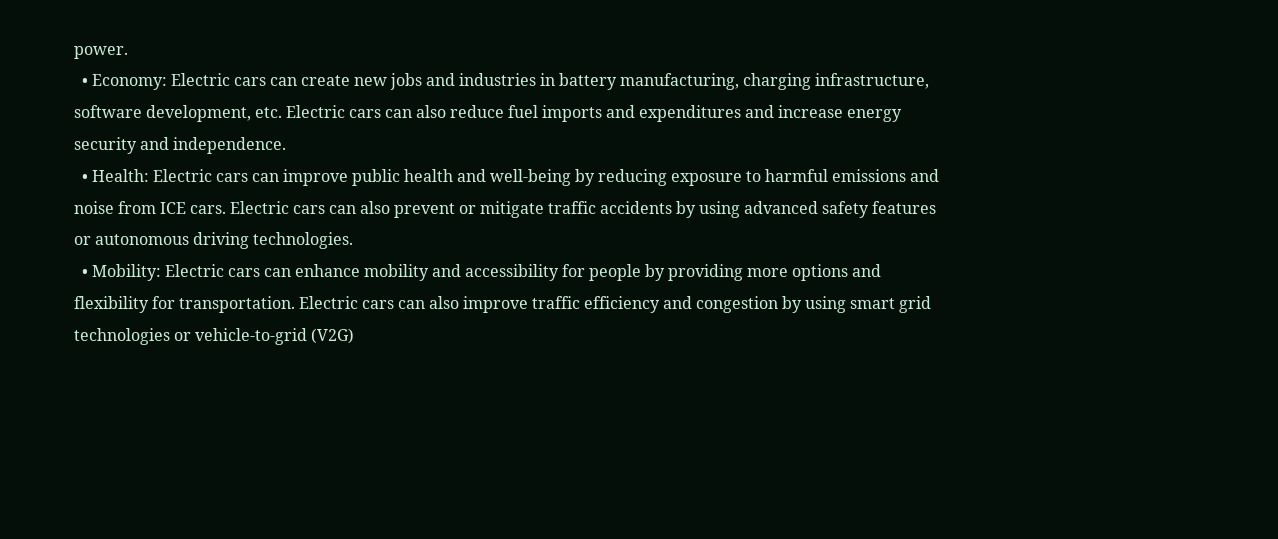power.
  • Economy: Electric cars can create new jobs and industries in battery manufacturing, charging infrastructure, software development, etc. Electric cars can also reduce fuel imports and expenditures and increase energy security and independence.
  • Health: Electric cars can improve public health and well-being by reducing exposure to harmful emissions and noise from ICE cars. Electric cars can also prevent or mitigate traffic accidents by using advanced safety features or autonomous driving technologies.
  • Mobility: Electric cars can enhance mobility and accessibility for people by providing more options and flexibility for transportation. Electric cars can also improve traffic efficiency and congestion by using smart grid technologies or vehicle-to-grid (V2G)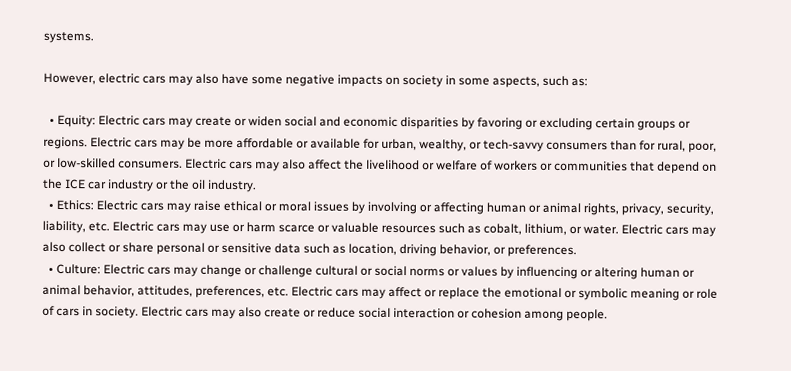systems.

However, electric cars may also have some negative impacts on society in some aspects, such as:

  • Equity: Electric cars may create or widen social and economic disparities by favoring or excluding certain groups or regions. Electric cars may be more affordable or available for urban, wealthy, or tech-savvy consumers than for rural, poor, or low-skilled consumers. Electric cars may also affect the livelihood or welfare of workers or communities that depend on the ICE car industry or the oil industry.
  • Ethics: Electric cars may raise ethical or moral issues by involving or affecting human or animal rights, privacy, security, liability, etc. Electric cars may use or harm scarce or valuable resources such as cobalt, lithium, or water. Electric cars may also collect or share personal or sensitive data such as location, driving behavior, or preferences.
  • Culture: Electric cars may change or challenge cultural or social norms or values by influencing or altering human or animal behavior, attitudes, preferences, etc. Electric cars may affect or replace the emotional or symbolic meaning or role of cars in society. Electric cars may also create or reduce social interaction or cohesion among people.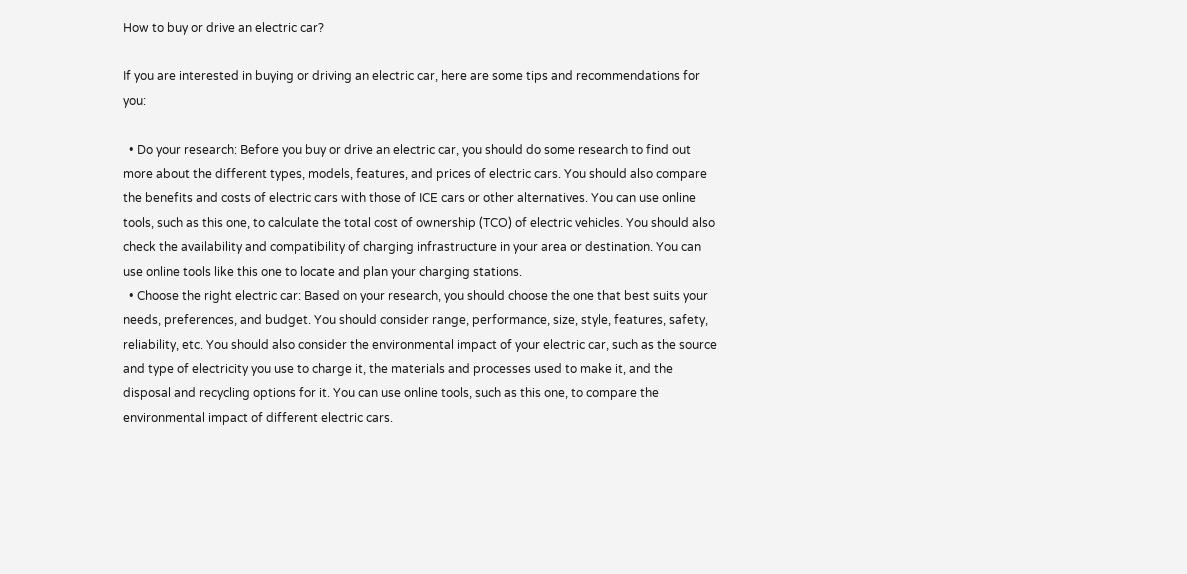How to buy or drive an electric car?

If you are interested in buying or driving an electric car, here are some tips and recommendations for you:

  • Do your research: Before you buy or drive an electric car, you should do some research to find out more about the different types, models, features, and prices of electric cars. You should also compare the benefits and costs of electric cars with those of ICE cars or other alternatives. You can use online tools, such as this one, to calculate the total cost of ownership (TCO) of electric vehicles. You should also check the availability and compatibility of charging infrastructure in your area or destination. You can use online tools like this one to locate and plan your charging stations.
  • Choose the right electric car: Based on your research, you should choose the one that best suits your needs, preferences, and budget. You should consider range, performance, size, style, features, safety, reliability, etc. You should also consider the environmental impact of your electric car, such as the source and type of electricity you use to charge it, the materials and processes used to make it, and the disposal and recycling options for it. You can use online tools, such as this one, to compare the environmental impact of different electric cars.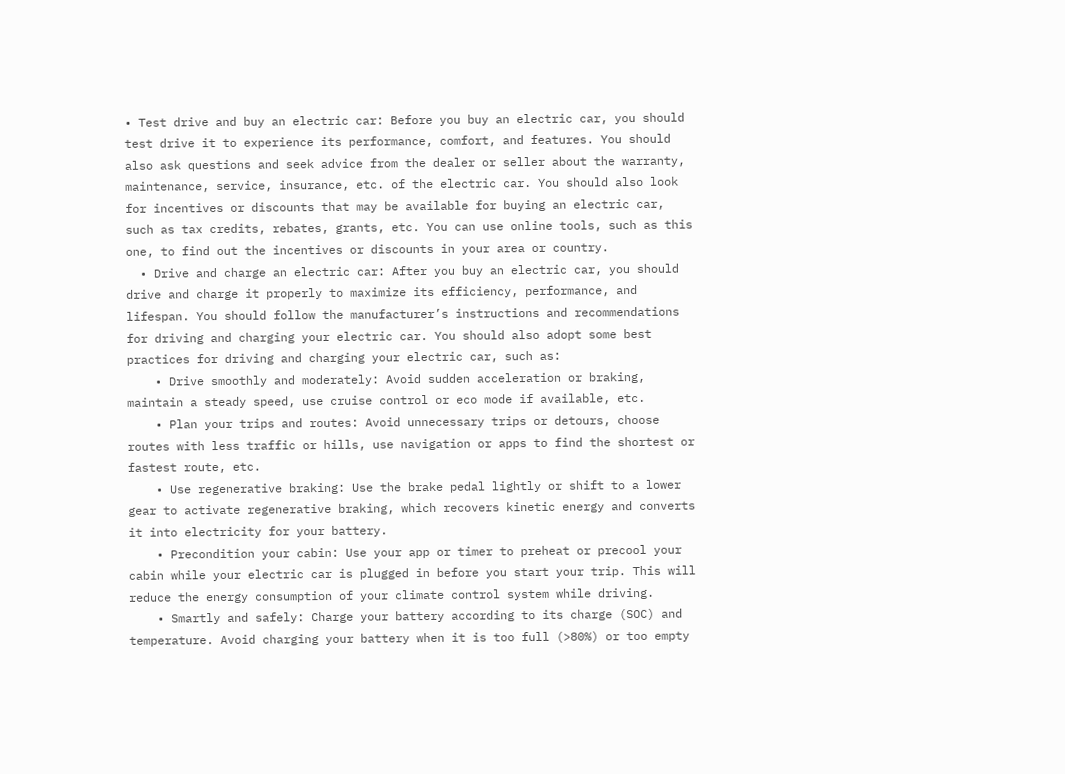• Test drive and buy an electric car: Before you buy an electric car, you should test drive it to experience its performance, comfort, and features. You should also ask questions and seek advice from the dealer or seller about the warranty, maintenance, service, insurance, etc. of the electric car. You should also look for incentives or discounts that may be available for buying an electric car, such as tax credits, rebates, grants, etc. You can use online tools, such as this one, to find out the incentives or discounts in your area or country.
  • Drive and charge an electric car: After you buy an electric car, you should drive and charge it properly to maximize its efficiency, performance, and lifespan. You should follow the manufacturer’s instructions and recommendations for driving and charging your electric car. You should also adopt some best practices for driving and charging your electric car, such as:
    • Drive smoothly and moderately: Avoid sudden acceleration or braking, maintain a steady speed, use cruise control or eco mode if available, etc.
    • Plan your trips and routes: Avoid unnecessary trips or detours, choose routes with less traffic or hills, use navigation or apps to find the shortest or fastest route, etc.
    • Use regenerative braking: Use the brake pedal lightly or shift to a lower gear to activate regenerative braking, which recovers kinetic energy and converts it into electricity for your battery.
    • Precondition your cabin: Use your app or timer to preheat or precool your cabin while your electric car is plugged in before you start your trip. This will reduce the energy consumption of your climate control system while driving.
    • Smartly and safely: Charge your battery according to its charge (SOC) and temperature. Avoid charging your battery when it is too full (>80%) or too empty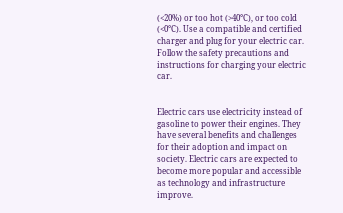(<20%) or too hot (>40°C), or too cold (<0°C). Use a compatible and certified charger and plug for your electric car. Follow the safety precautions and instructions for charging your electric car.


Electric cars use electricity instead of gasoline to power their engines. They have several benefits and challenges for their adoption and impact on society. Electric cars are expected to become more popular and accessible as technology and infrastructure improve.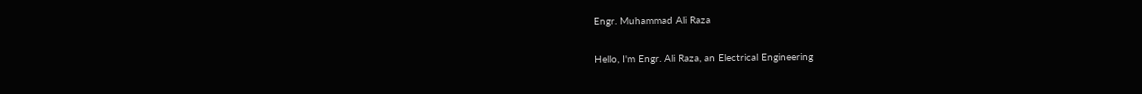Engr. Muhammad Ali Raza

Hello, I'm Engr. Ali Raza, an Electrical Engineering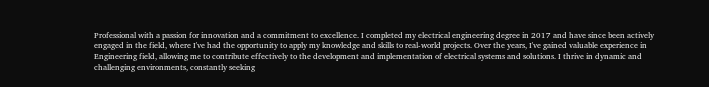Professional with a passion for innovation and a commitment to excellence. I completed my electrical engineering degree in 2017 and have since been actively engaged in the field, where I've had the opportunity to apply my knowledge and skills to real-world projects. Over the years, I've gained valuable experience in Engineering field, allowing me to contribute effectively to the development and implementation of electrical systems and solutions. I thrive in dynamic and challenging environments, constantly seeking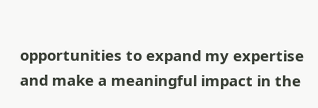opportunities to expand my expertise and make a meaningful impact in the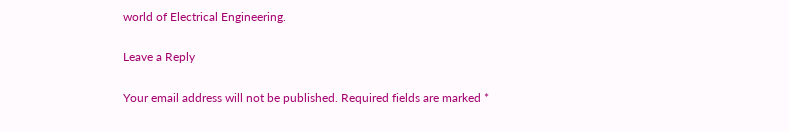world of Electrical Engineering.

Leave a Reply

Your email address will not be published. Required fields are marked *